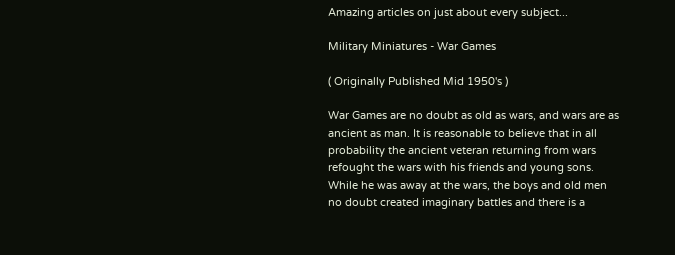Amazing articles on just about every subject...

Military Miniatures - War Games

( Originally Published Mid 1950's )

War Games are no doubt as old as wars, and wars are as ancient as man. It is reasonable to believe that in all probability the ancient veteran returning from wars refought the wars with his friends and young sons. While he was away at the wars, the boys and old men no doubt created imaginary battles and there is a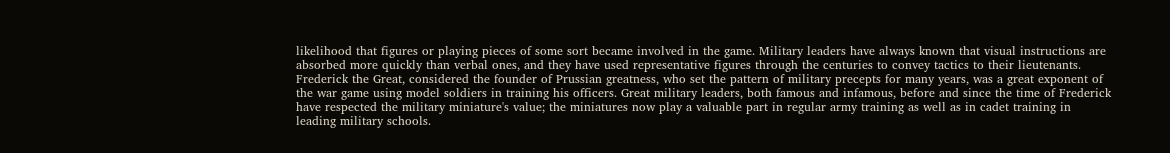likelihood that figures or playing pieces of some sort became involved in the game. Military leaders have always known that visual instructions are absorbed more quickly than verbal ones, and they have used representative figures through the centuries to convey tactics to their lieutenants. Frederick the Great, considered the founder of Prussian greatness, who set the pattern of military precepts for many years, was a great exponent of the war game using model soldiers in training his officers. Great military leaders, both famous and infamous, before and since the time of Frederick have respected the military miniature's value; the miniatures now play a valuable part in regular army training as well as in cadet training in leading military schools.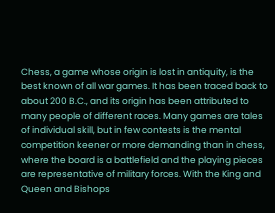Chess, a game whose origin is lost in antiquity, is the best known of all war games. It has been traced back to about 200 B.C., and its origin has been attributed to many people of different races. Many games are tales of individual skill, but in few contests is the mental competition keener or more demanding than in chess, where the board is a battlefield and the playing pieces are representative of military forces. With the King and Queen and Bishops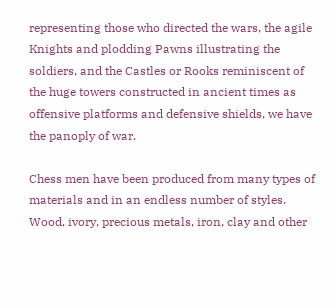representing those who directed the wars, the agile Knights and plodding Pawns illustrating the soldiers, and the Castles or Rooks reminiscent of the huge towers constructed in ancient times as offensive platforms and defensive shields, we have the panoply of war.

Chess men have been produced from many types of materials and in an endless number of styles. Wood, ivory, precious metals, iron, clay and other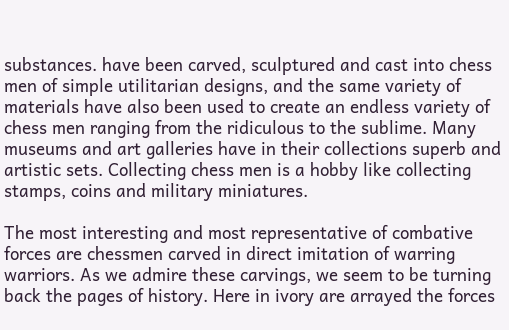substances. have been carved, sculptured and cast into chess men of simple utilitarian designs, and the same variety of materials have also been used to create an endless variety of chess men ranging from the ridiculous to the sublime. Many museums and art galleries have in their collections superb and artistic sets. Collecting chess men is a hobby like collecting stamps, coins and military miniatures.

The most interesting and most representative of combative forces are chessmen carved in direct imitation of warring warriors. As we admire these carvings, we seem to be turning back the pages of history. Here in ivory are arrayed the forces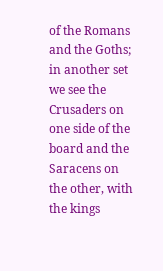of the Romans and the Goths; in another set we see the Crusaders on one side of the board and the Saracens on the other, with the kings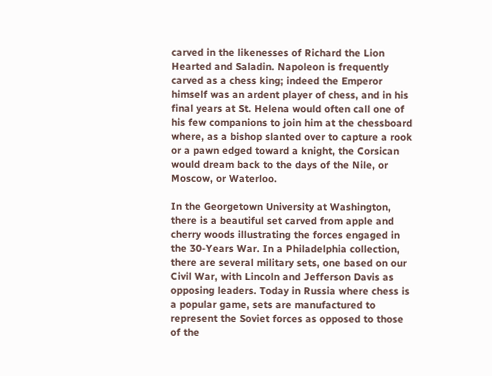carved in the likenesses of Richard the Lion Hearted and Saladin. Napoleon is frequently carved as a chess king; indeed the Emperor himself was an ardent player of chess, and in his final years at St. Helena would often call one of his few companions to join him at the chessboard where, as a bishop slanted over to capture a rook or a pawn edged toward a knight, the Corsican would dream back to the days of the Nile, or Moscow, or Waterloo.

In the Georgetown University at Washington, there is a beautiful set carved from apple and cherry woods illustrating the forces engaged in the 30-Years War. In a Philadelphia collection, there are several military sets, one based on our Civil War, with Lincoln and Jefferson Davis as opposing leaders. Today in Russia where chess is a popular game, sets are manufactured to represent the Soviet forces as opposed to those of the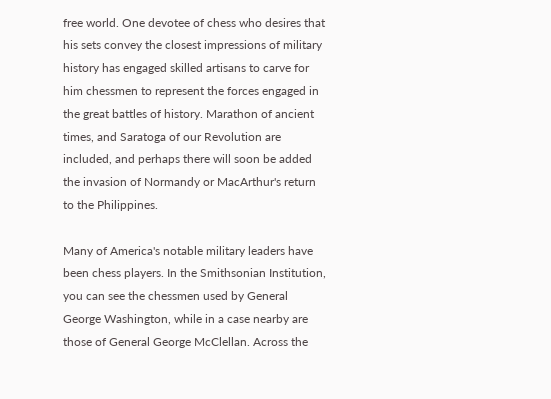free world. One devotee of chess who desires that his sets convey the closest impressions of military history has engaged skilled artisans to carve for him chessmen to represent the forces engaged in the great battles of history. Marathon of ancient times, and Saratoga of our Revolution are included, and perhaps there will soon be added the invasion of Normandy or MacArthur's return to the Philippines.

Many of America's notable military leaders have been chess players. In the Smithsonian Institution, you can see the chessmen used by General George Washington, while in a case nearby are those of General George McClellan. Across the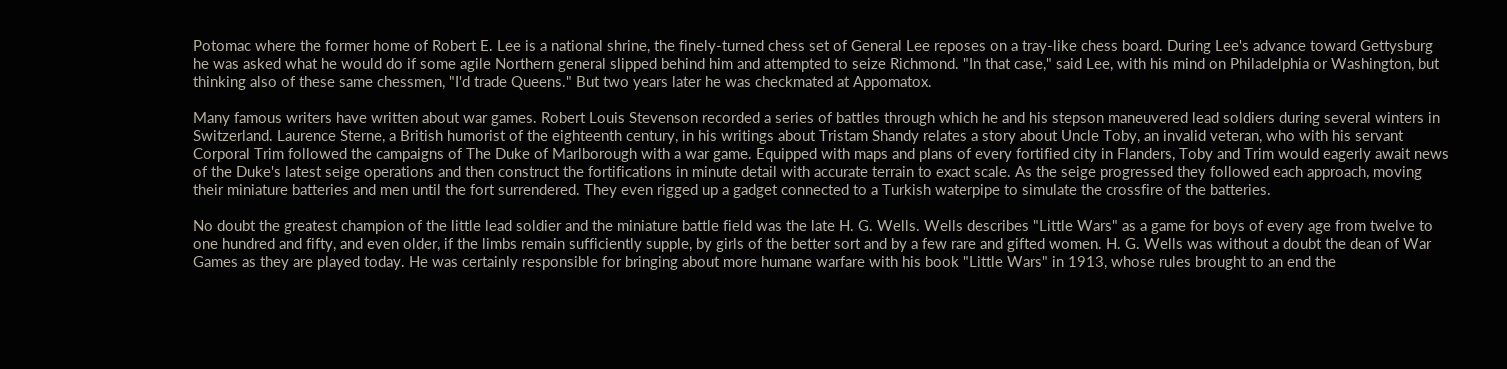Potomac where the former home of Robert E. Lee is a national shrine, the finely-turned chess set of General Lee reposes on a tray-like chess board. During Lee's advance toward Gettysburg he was asked what he would do if some agile Northern general slipped behind him and attempted to seize Richmond. "In that case," said Lee, with his mind on Philadelphia or Washington, but thinking also of these same chessmen, "I'd trade Queens." But two years later he was checkmated at Appomatox.

Many famous writers have written about war games. Robert Louis Stevenson recorded a series of battles through which he and his stepson maneuvered lead soldiers during several winters in Switzerland. Laurence Sterne, a British humorist of the eighteenth century, in his writings about Tristam Shandy relates a story about Uncle Toby, an invalid veteran, who with his servant Corporal Trim followed the campaigns of The Duke of Marlborough with a war game. Equipped with maps and plans of every fortified city in Flanders, Toby and Trim would eagerly await news of the Duke's latest seige operations and then construct the fortifications in minute detail with accurate terrain to exact scale. As the seige progressed they followed each approach, moving their miniature batteries and men until the fort surrendered. They even rigged up a gadget connected to a Turkish waterpipe to simulate the crossfire of the batteries.

No doubt the greatest champion of the little lead soldier and the miniature battle field was the late H. G. Wells. Wells describes "Little Wars" as a game for boys of every age from twelve to one hundred and fifty, and even older, if the limbs remain sufficiently supple, by girls of the better sort and by a few rare and gifted women. H. G. Wells was without a doubt the dean of War Games as they are played today. He was certainly responsible for bringing about more humane warfare with his book "Little Wars" in 1913, whose rules brought to an end the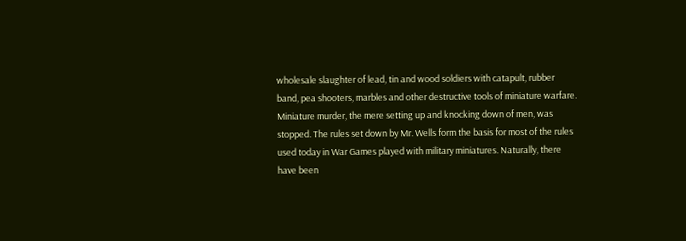wholesale slaughter of lead, tin and wood soldiers with catapult, rubber band, pea shooters, marbles and other destructive tools of miniature warfare. Miniature murder, the mere setting up and knocking down of men, was stopped. The rules set down by Mr. Wells form the basis for most of the rules used today in War Games played with military miniatures. Naturally, there have been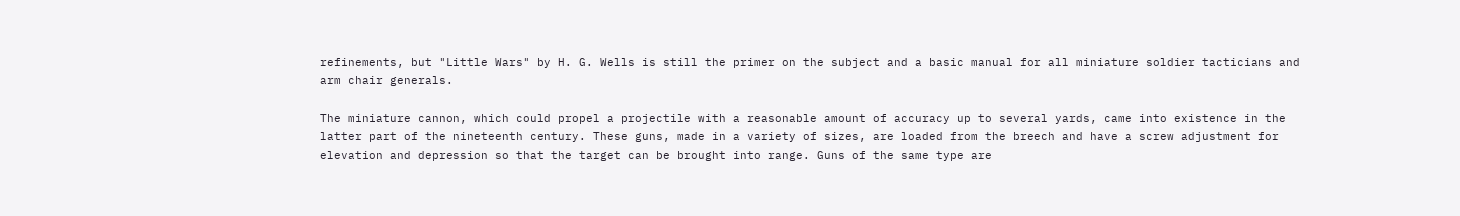refinements, but "Little Wars" by H. G. Wells is still the primer on the subject and a basic manual for all miniature soldier tacticians and arm chair generals.

The miniature cannon, which could propel a projectile with a reasonable amount of accuracy up to several yards, came into existence in the latter part of the nineteenth century. These guns, made in a variety of sizes, are loaded from the breech and have a screw adjustment for elevation and depression so that the target can be brought into range. Guns of the same type are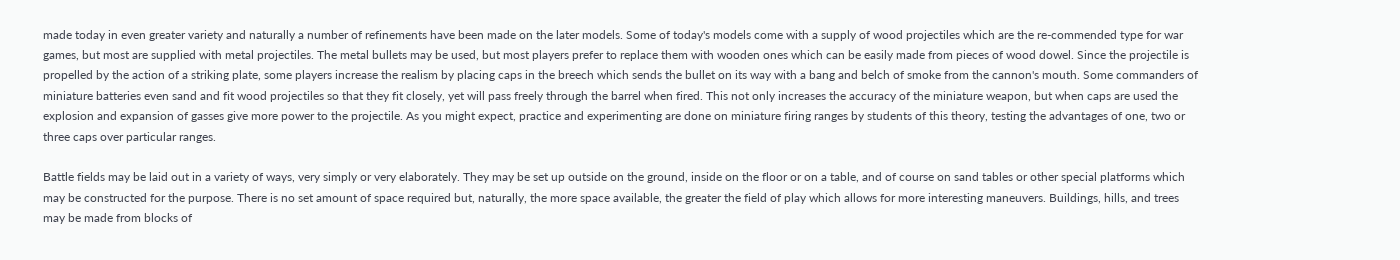made today in even greater variety and naturally a number of refinements have been made on the later models. Some of today's models come with a supply of wood projectiles which are the re-commended type for war games, but most are supplied with metal projectiles. The metal bullets may be used, but most players prefer to replace them with wooden ones which can be easily made from pieces of wood dowel. Since the projectile is propelled by the action of a striking plate, some players increase the realism by placing caps in the breech which sends the bullet on its way with a bang and belch of smoke from the cannon's mouth. Some commanders of miniature batteries even sand and fit wood projectiles so that they fit closely, yet will pass freely through the barrel when fired. This not only increases the accuracy of the miniature weapon, but when caps are used the explosion and expansion of gasses give more power to the projectile. As you might expect, practice and experimenting are done on miniature firing ranges by students of this theory, testing the advantages of one, two or three caps over particular ranges.

Battle fields may be laid out in a variety of ways, very simply or very elaborately. They may be set up outside on the ground, inside on the floor or on a table, and of course on sand tables or other special platforms which may be constructed for the purpose. There is no set amount of space required but, naturally, the more space available, the greater the field of play which allows for more interesting maneuvers. Buildings, hills, and trees may be made from blocks of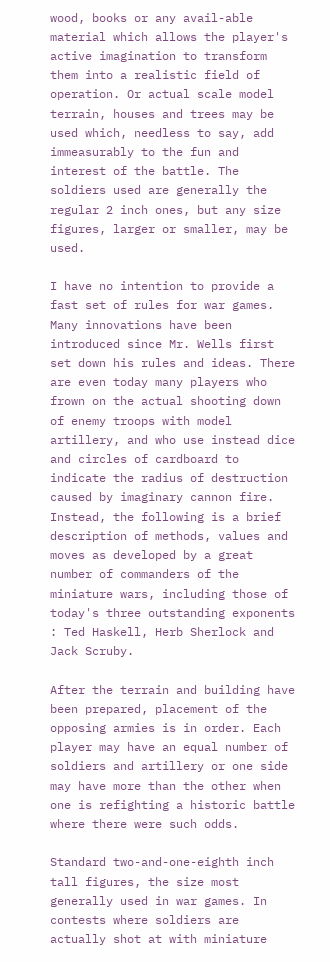wood, books or any avail-able material which allows the player's active imagination to transform them into a realistic field of operation. Or actual scale model terrain, houses and trees may be used which, needless to say, add immeasurably to the fun and interest of the battle. The soldiers used are generally the regular 2 inch ones, but any size figures, larger or smaller, may be used.

I have no intention to provide a fast set of rules for war games. Many innovations have been introduced since Mr. Wells first set down his rules and ideas. There are even today many players who frown on the actual shooting down of enemy troops with model artillery, and who use instead dice and circles of cardboard to indicate the radius of destruction caused by imaginary cannon fire. Instead, the following is a brief description of methods, values and moves as developed by a great number of commanders of the miniature wars, including those of today's three outstanding exponents : Ted Haskell, Herb Sherlock and Jack Scruby.

After the terrain and building have been prepared, placement of the opposing armies is in order. Each player may have an equal number of soldiers and artillery or one side may have more than the other when one is refighting a historic battle where there were such odds.

Standard two-and-one-eighth inch tall figures, the size most generally used in war games. In contests where soldiers are actually shot at with miniature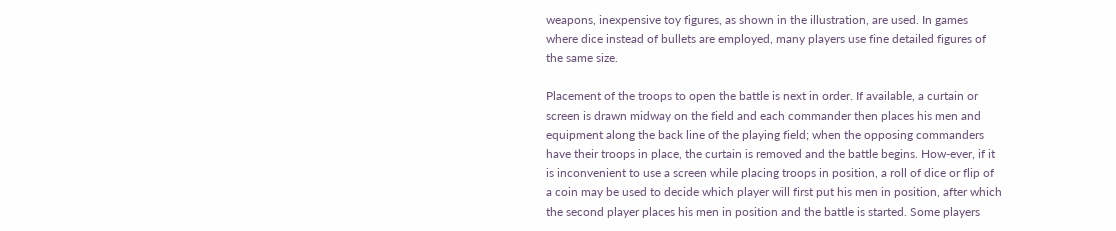weapons, inexpensive toy figures, as shown in the illustration, are used. In games where dice instead of bullets are employed, many players use fine detailed figures of the same size.

Placement of the troops to open the battle is next in order. If available, a curtain or screen is drawn midway on the field and each commander then places his men and equipment along the back line of the playing field; when the opposing commanders have their troops in place, the curtain is removed and the battle begins. How-ever, if it is inconvenient to use a screen while placing troops in position, a roll of dice or flip of a coin may be used to decide which player will first put his men in position, after which the second player places his men in position and the battle is started. Some players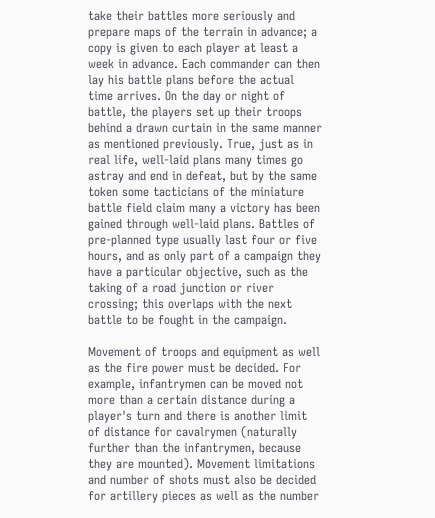take their battles more seriously and prepare maps of the terrain in advance; a copy is given to each player at least a week in advance. Each commander can then lay his battle plans before the actual time arrives. On the day or night of battle, the players set up their troops behind a drawn curtain in the same manner as mentioned previously. True, just as in real life, well-laid plans many times go astray and end in defeat, but by the same token some tacticians of the miniature battle field claim many a victory has been gained through well-laid plans. Battles of pre-planned type usually last four or five hours, and as only part of a campaign they have a particular objective, such as the taking of a road junction or river crossing; this overlaps with the next battle to be fought in the campaign.

Movement of troops and equipment as well as the fire power must be decided. For example, infantrymen can be moved not more than a certain distance during a player's turn and there is another limit of distance for cavalrymen (naturally further than the infantrymen, because they are mounted). Movement limitations and number of shots must also be decided for artillery pieces as well as the number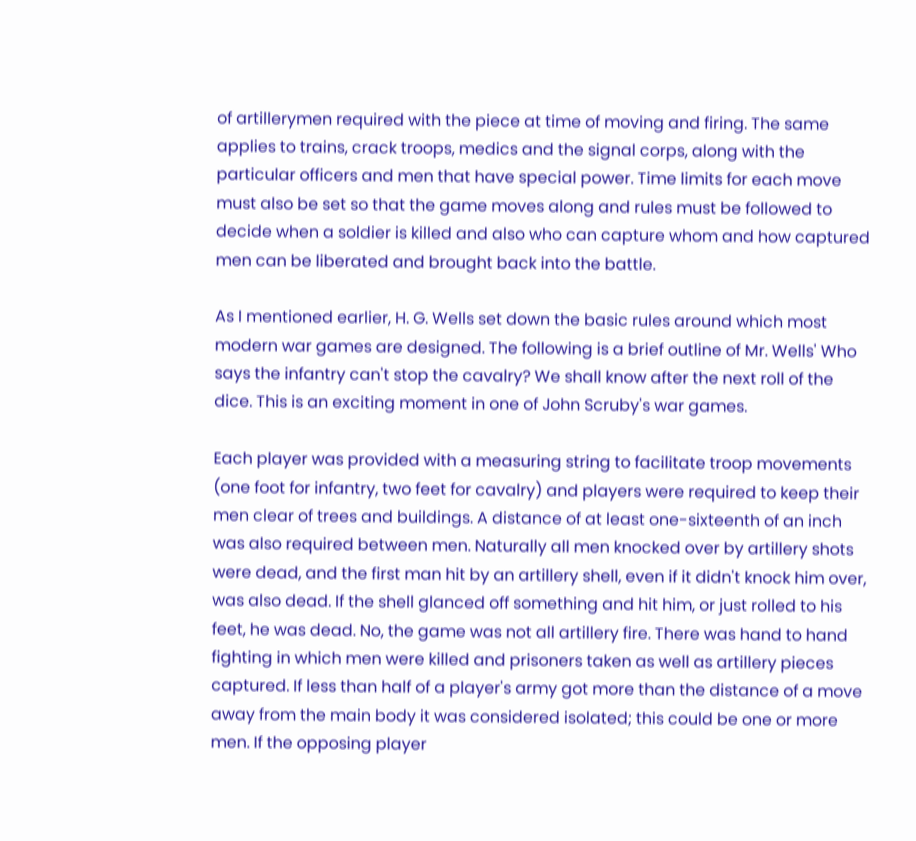of artillerymen required with the piece at time of moving and firing. The same applies to trains, crack troops, medics and the signal corps, along with the particular officers and men that have special power. Time limits for each move must also be set so that the game moves along and rules must be followed to decide when a soldier is killed and also who can capture whom and how captured men can be liberated and brought back into the battle.

As I mentioned earlier, H. G. Wells set down the basic rules around which most modern war games are designed. The following is a brief outline of Mr. Wells' Who says the infantry can't stop the cavalry? We shall know after the next roll of the dice. This is an exciting moment in one of John Scruby's war games.

Each player was provided with a measuring string to facilitate troop movements (one foot for infantry, two feet for cavalry) and players were required to keep their men clear of trees and buildings. A distance of at least one-sixteenth of an inch was also required between men. Naturally all men knocked over by artillery shots were dead, and the first man hit by an artillery shell, even if it didn't knock him over, was also dead. If the shell glanced off something and hit him, or just rolled to his feet, he was dead. No, the game was not all artillery fire. There was hand to hand fighting in which men were killed and prisoners taken as well as artillery pieces captured. If less than half of a player's army got more than the distance of a move away from the main body it was considered isolated; this could be one or more men. If the opposing player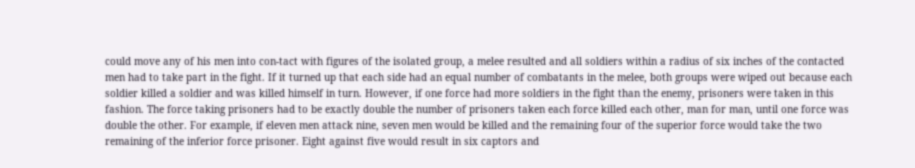could move any of his men into con-tact with figures of the isolated group, a melee resulted and all soldiers within a radius of six inches of the contacted men had to take part in the fight. If it turned up that each side had an equal number of combatants in the melee, both groups were wiped out because each soldier killed a soldier and was killed himself in turn. However, if one force had more soldiers in the fight than the enemy, prisoners were taken in this fashion. The force taking prisoners had to be exactly double the number of prisoners taken each force killed each other, man for man, until one force was double the other. For example, if eleven men attack nine, seven men would be killed and the remaining four of the superior force would take the two remaining of the inferior force prisoner. Eight against five would result in six captors and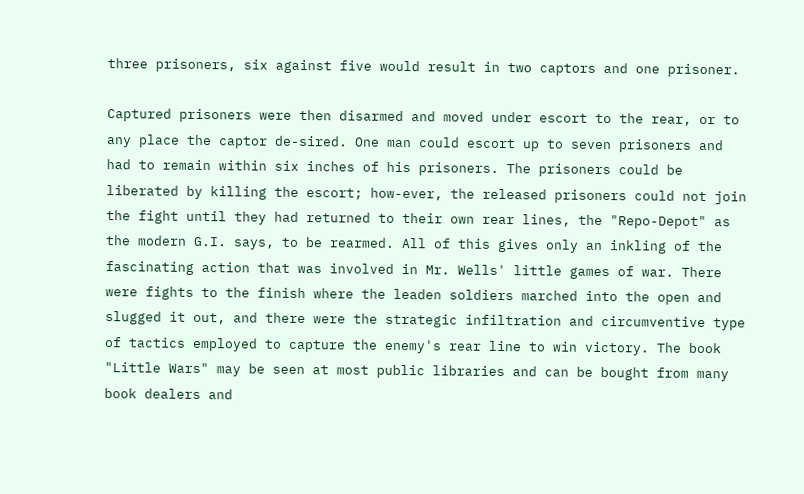three prisoners, six against five would result in two captors and one prisoner.

Captured prisoners were then disarmed and moved under escort to the rear, or to any place the captor de-sired. One man could escort up to seven prisoners and had to remain within six inches of his prisoners. The prisoners could be liberated by killing the escort; how-ever, the released prisoners could not join the fight until they had returned to their own rear lines, the "Repo-Depot" as the modern G.I. says, to be rearmed. All of this gives only an inkling of the fascinating action that was involved in Mr. Wells' little games of war. There were fights to the finish where the leaden soldiers marched into the open and slugged it out, and there were the strategic infiltration and circumventive type of tactics employed to capture the enemy's rear line to win victory. The book "Little Wars" may be seen at most public libraries and can be bought from many book dealers and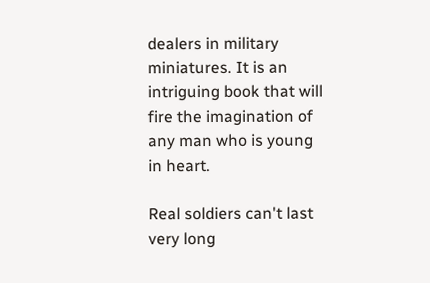dealers in military miniatures. It is an intriguing book that will fire the imagination of any man who is young in heart.

Real soldiers can't last very long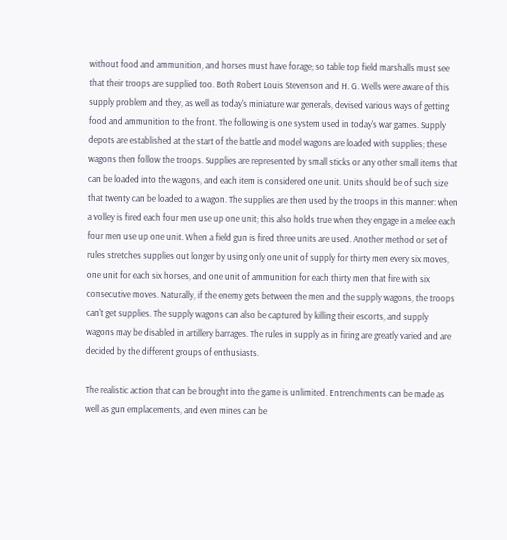without food and ammunition, and horses must have forage; so table top field marshalls must see that their troops are supplied too. Both Robert Louis Stevenson and H. G. Wells were aware of this supply problem and they, as well as today's miniature war generals, devised various ways of getting food and ammunition to the front. The following is one system used in today's war games. Supply depots are established at the start of the battle and model wagons are loaded with supplies; these wagons then follow the troops. Supplies are represented by small sticks or any other small items that can be loaded into the wagons, and each item is considered one unit. Units should be of such size that twenty can be loaded to a wagon. The supplies are then used by the troops in this manner: when a volley is fired each four men use up one unit; this also holds true when they engage in a melee each four men use up one unit. When a field gun is fired three units are used. Another method or set of rules stretches supplies out longer by using only one unit of supply for thirty men every six moves, one unit for each six horses, and one unit of ammunition for each thirty men that fire with six consecutive moves. Naturally, if the enemy gets between the men and the supply wagons, the troops can't get supplies. The supply wagons can also be captured by killing their escorts, and supply wagons may be disabled in artillery barrages. The rules in supply as in firing are greatly varied and are decided by the different groups of enthusiasts.

The realistic action that can be brought into the game is unlimited. Entrenchments can be made as well as gun emplacements, and even mines can be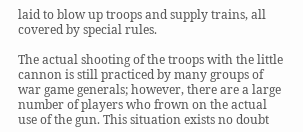laid to blow up troops and supply trains, all covered by special rules.

The actual shooting of the troops with the little cannon is still practiced by many groups of war game generals; however, there are a large number of players who frown on the actual use of the gun. This situation exists no doubt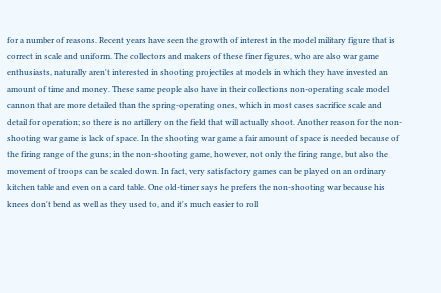for a number of reasons. Recent years have seen the growth of interest in the model military figure that is correct in scale and uniform. The collectors and makers of these finer figures, who are also war game enthusiasts, naturally aren't interested in shooting projectiles at models in which they have invested an amount of time and money. These same people also have in their collections non-operating scale model cannon that are more detailed than the spring-operating ones, which in most cases sacrifice scale and detail for operation; so there is no artillery on the field that will actually shoot. Another reason for the non-shooting war game is lack of space. In the shooting war game a fair amount of space is needed because of the firing range of the guns; in the non-shooting game, however, not only the firing range, but also the movement of troops can be scaled down. In fact, very satisfactory games can be played on an ordinary kitchen table and even on a card table. One old-timer says he prefers the non-shooting war because his knees don't bend as well as they used to, and it's much easier to roll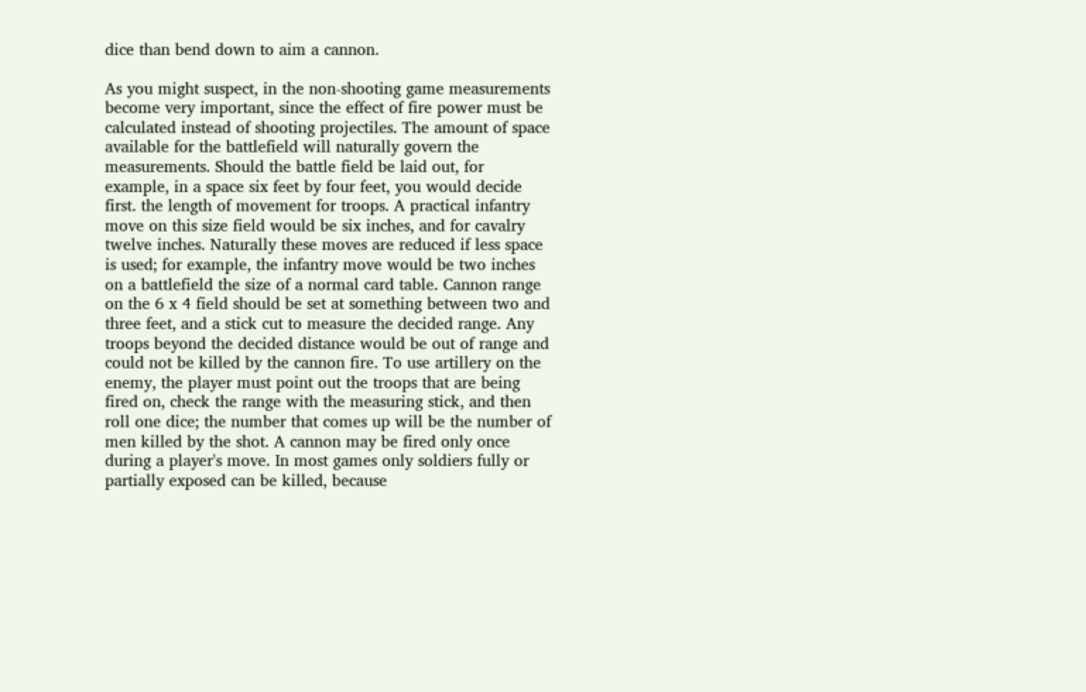dice than bend down to aim a cannon.

As you might suspect, in the non-shooting game measurements become very important, since the effect of fire power must be calculated instead of shooting projectiles. The amount of space available for the battlefield will naturally govern the measurements. Should the battle field be laid out, for example, in a space six feet by four feet, you would decide first. the length of movement for troops. A practical infantry move on this size field would be six inches, and for cavalry twelve inches. Naturally these moves are reduced if less space is used; for example, the infantry move would be two inches on a battlefield the size of a normal card table. Cannon range on the 6 x 4 field should be set at something between two and three feet, and a stick cut to measure the decided range. Any troops beyond the decided distance would be out of range and could not be killed by the cannon fire. To use artillery on the enemy, the player must point out the troops that are being fired on, check the range with the measuring stick, and then roll one dice; the number that comes up will be the number of men killed by the shot. A cannon may be fired only once during a player's move. In most games only soldiers fully or partially exposed can be killed, because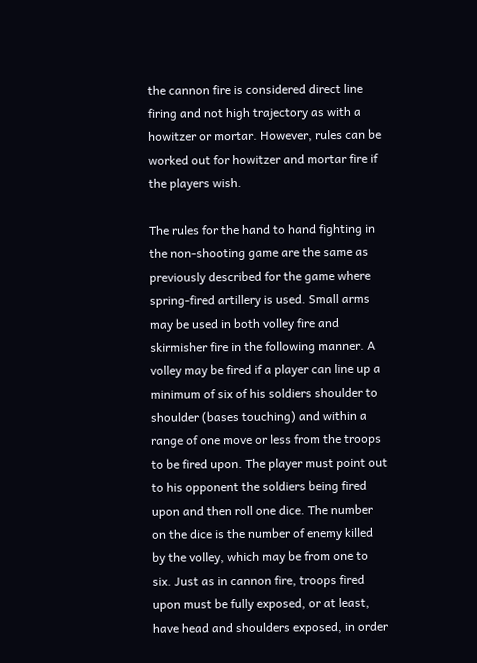the cannon fire is considered direct line firing and not high trajectory as with a howitzer or mortar. However, rules can be worked out for howitzer and mortar fire if the players wish.

The rules for the hand to hand fighting in the non-shooting game are the same as previously described for the game where spring-fired artillery is used. Small arms may be used in both volley fire and skirmisher fire in the following manner. A volley may be fired if a player can line up a minimum of six of his soldiers shoulder to shoulder (bases touching) and within a range of one move or less from the troops to be fired upon. The player must point out to his opponent the soldiers being fired upon and then roll one dice. The number on the dice is the number of enemy killed by the volley, which may be from one to six. Just as in cannon fire, troops fired upon must be fully exposed, or at least, have head and shoulders exposed, in order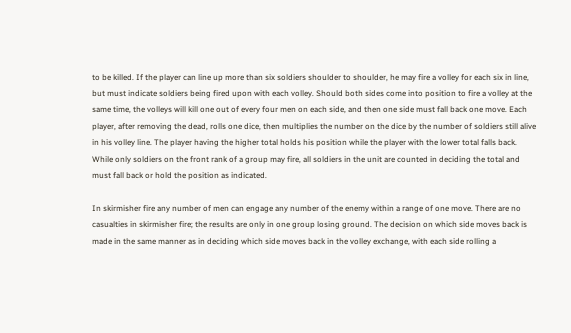to be killed. If the player can line up more than six soldiers shoulder to shoulder, he may fire a volley for each six in line, but must indicate soldiers being fired upon with each volley. Should both sides come into position to fire a volley at the same time, the volleys will kill one out of every four men on each side, and then one side must fall back one move. Each player, after removing the dead, rolls one dice, then multiplies the number on the dice by the number of soldiers still alive in his volley line. The player having the higher total holds his position while the player with the lower total falls back. While only soldiers on the front rank of a group may fire, all soldiers in the unit are counted in deciding the total and must fall back or hold the position as indicated.

In skirmisher fire any number of men can engage any number of the enemy within a range of one move. There are no casualties in skirmisher fire; the results are only in one group losing ground. The decision on which side moves back is made in the same manner as in deciding which side moves back in the volley exchange, with each side rolling a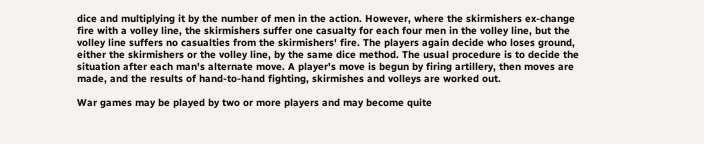dice and multiplying it by the number of men in the action. However, where the skirmishers ex-change fire with a volley line, the skirmishers suffer one casualty for each four men in the volley line, but the volley line suffers no casualties from the skirmishers' fire. The players again decide who loses ground, either the skirmishers or the volley line, by the same dice method. The usual procedure is to decide the situation after each man's alternate move. A player's move is begun by firing artillery, then moves are made, and the results of hand-to-hand fighting, skirmishes and volleys are worked out.

War games may be played by two or more players and may become quite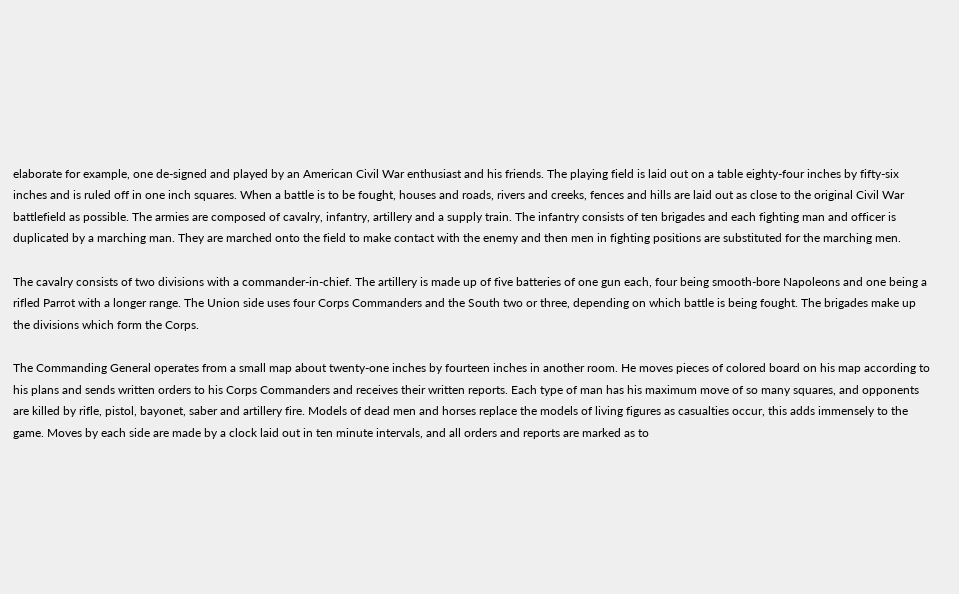elaborate for example, one de-signed and played by an American Civil War enthusiast and his friends. The playing field is laid out on a table eighty-four inches by fifty-six inches and is ruled off in one inch squares. When a battle is to be fought, houses and roads, rivers and creeks, fences and hills are laid out as close to the original Civil War battlefield as possible. The armies are composed of cavalry, infantry, artillery and a supply train. The infantry consists of ten brigades and each fighting man and officer is duplicated by a marching man. They are marched onto the field to make contact with the enemy and then men in fighting positions are substituted for the marching men.

The cavalry consists of two divisions with a commander-in-chief. The artillery is made up of five batteries of one gun each, four being smooth-bore Napoleons and one being a rifled Parrot with a longer range. The Union side uses four Corps Commanders and the South two or three, depending on which battle is being fought. The brigades make up the divisions which form the Corps.

The Commanding General operates from a small map about twenty-one inches by fourteen inches in another room. He moves pieces of colored board on his map according to his plans and sends written orders to his Corps Commanders and receives their written reports. Each type of man has his maximum move of so many squares, and opponents are killed by rifle, pistol, bayonet, saber and artillery fire. Models of dead men and horses replace the models of living figures as casualties occur, this adds immensely to the game. Moves by each side are made by a clock laid out in ten minute intervals, and all orders and reports are marked as to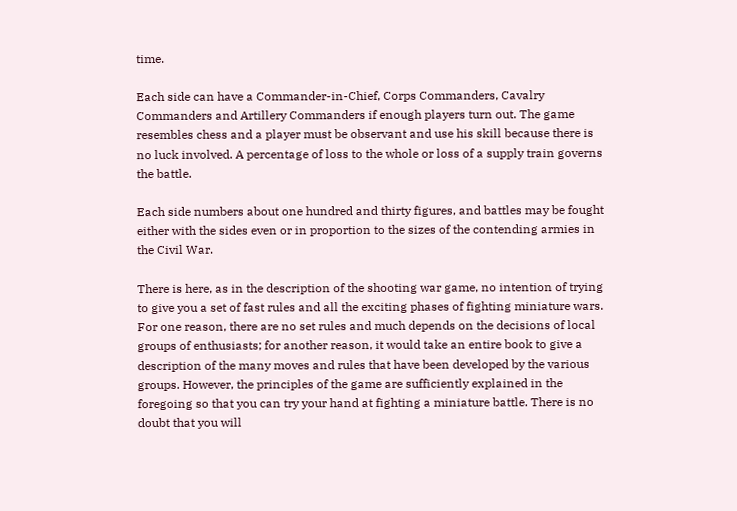time.

Each side can have a Commander-in-Chief, Corps Commanders, Cavalry Commanders and Artillery Commanders if enough players turn out. The game resembles chess and a player must be observant and use his skill because there is no luck involved. A percentage of loss to the whole or loss of a supply train governs the battle.

Each side numbers about one hundred and thirty figures, and battles may be fought either with the sides even or in proportion to the sizes of the contending armies in the Civil War.

There is here, as in the description of the shooting war game, no intention of trying to give you a set of fast rules and all the exciting phases of fighting miniature wars. For one reason, there are no set rules and much depends on the decisions of local groups of enthusiasts; for another reason, it would take an entire book to give a description of the many moves and rules that have been developed by the various groups. However, the principles of the game are sufficiently explained in the foregoing so that you can try your hand at fighting a miniature battle. There is no doubt that you will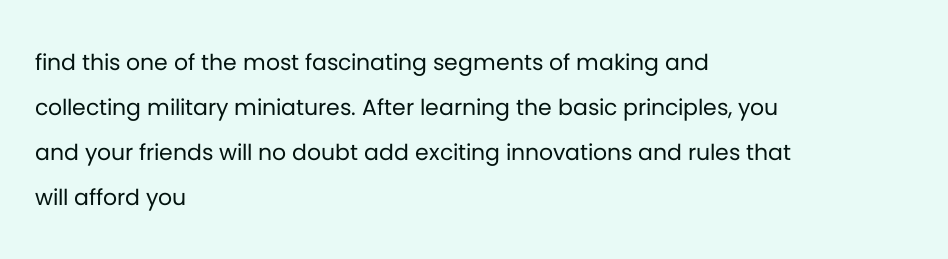find this one of the most fascinating segments of making and collecting military miniatures. After learning the basic principles, you and your friends will no doubt add exciting innovations and rules that will afford you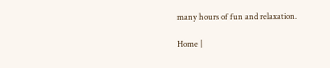many hours of fun and relaxation.

Home |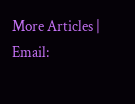More Articles | Email: